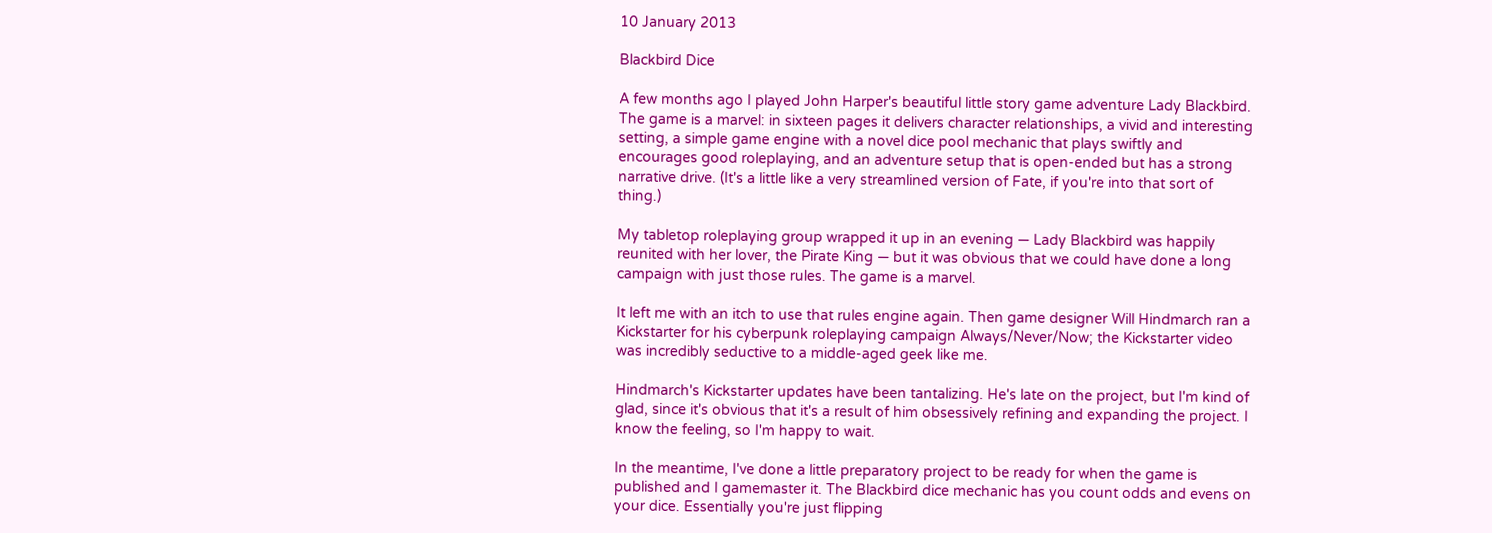10 January 2013

Blackbird Dice

A few months ago I played John Harper's beautiful little story game adventure Lady Blackbird. The game is a marvel: in sixteen pages it delivers character relationships, a vivid and interesting setting, a simple game engine with a novel dice pool mechanic that plays swiftly and encourages good roleplaying, and an adventure setup that is open-ended but has a strong narrative drive. (It's a little like a very streamlined version of Fate, if you're into that sort of thing.)

My tabletop roleplaying group wrapped it up in an evening — Lady Blackbird was happily reunited with her lover, the Pirate King — but it was obvious that we could have done a long campaign with just those rules. The game is a marvel.

It left me with an itch to use that rules engine again. Then game designer Will Hindmarch ran a Kickstarter for his cyberpunk roleplaying campaign Always/Never/Now; the Kickstarter video was incredibly seductive to a middle-aged geek like me.

Hindmarch's Kickstarter updates have been tantalizing. He's late on the project, but I'm kind of glad, since it's obvious that it's a result of him obsessively refining and expanding the project. I know the feeling, so I'm happy to wait.

In the meantime, I've done a little preparatory project to be ready for when the game is published and I gamemaster it. The Blackbird dice mechanic has you count odds and evens on your dice. Essentially you're just flipping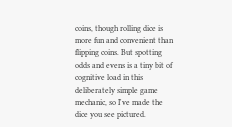coins, though rolling dice is more fun and convenient than flipping coins. But spotting odds and evens is a tiny bit of cognitive load in this deliberately simple game mechanic, so I've made the dice you see pictured.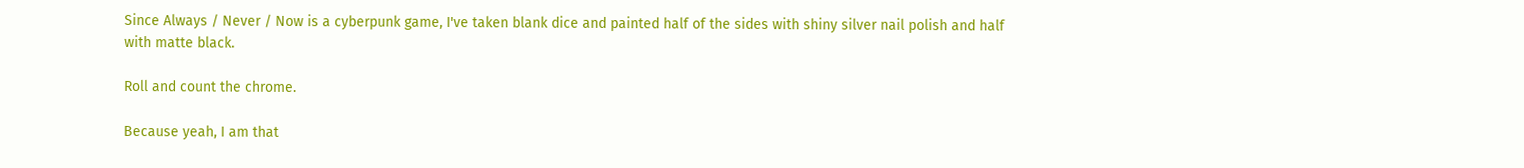Since Always / Never / Now is a cyberpunk game, I've taken blank dice and painted half of the sides with shiny silver nail polish and half with matte black.

Roll and count the chrome.

Because yeah, I am that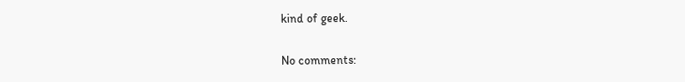kind of geek.

No comments: